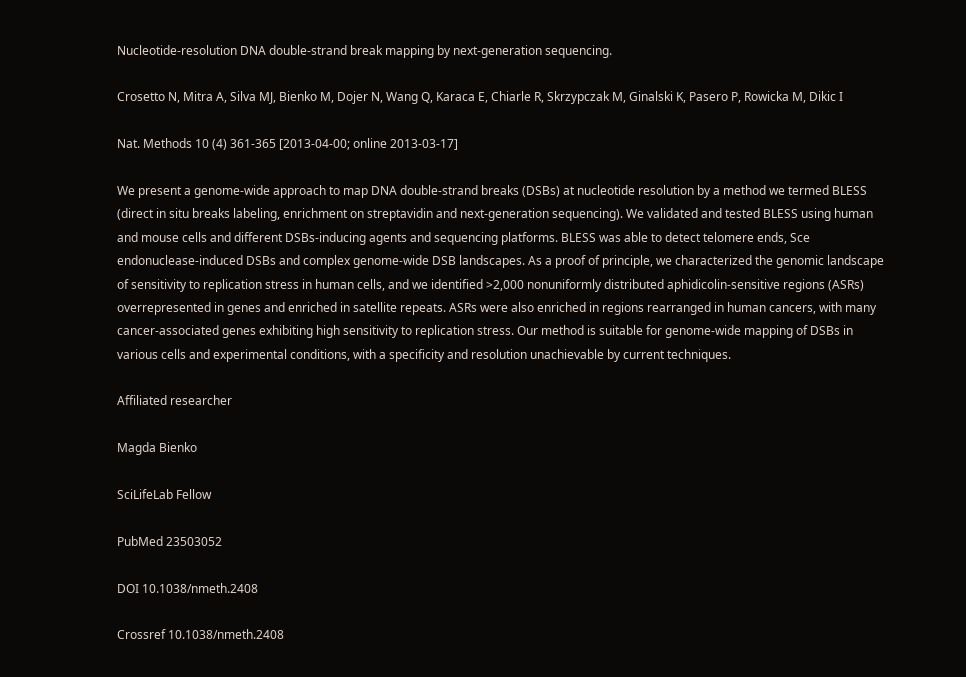Nucleotide-resolution DNA double-strand break mapping by next-generation sequencing.

Crosetto N, Mitra A, Silva MJ, Bienko M, Dojer N, Wang Q, Karaca E, Chiarle R, Skrzypczak M, Ginalski K, Pasero P, Rowicka M, Dikic I

Nat. Methods 10 (4) 361-365 [2013-04-00; online 2013-03-17]

We present a genome-wide approach to map DNA double-strand breaks (DSBs) at nucleotide resolution by a method we termed BLESS (direct in situ breaks labeling, enrichment on streptavidin and next-generation sequencing). We validated and tested BLESS using human and mouse cells and different DSBs-inducing agents and sequencing platforms. BLESS was able to detect telomere ends, Sce endonuclease-induced DSBs and complex genome-wide DSB landscapes. As a proof of principle, we characterized the genomic landscape of sensitivity to replication stress in human cells, and we identified >2,000 nonuniformly distributed aphidicolin-sensitive regions (ASRs) overrepresented in genes and enriched in satellite repeats. ASRs were also enriched in regions rearranged in human cancers, with many cancer-associated genes exhibiting high sensitivity to replication stress. Our method is suitable for genome-wide mapping of DSBs in various cells and experimental conditions, with a specificity and resolution unachievable by current techniques.

Affiliated researcher

Magda Bienko

SciLifeLab Fellow

PubMed 23503052

DOI 10.1038/nmeth.2408

Crossref 10.1038/nmeth.2408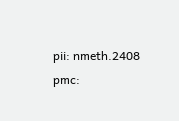pii: nmeth.2408
pmc: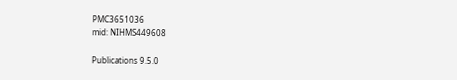PMC3651036
mid: NIHMS449608

Publications 9.5.0